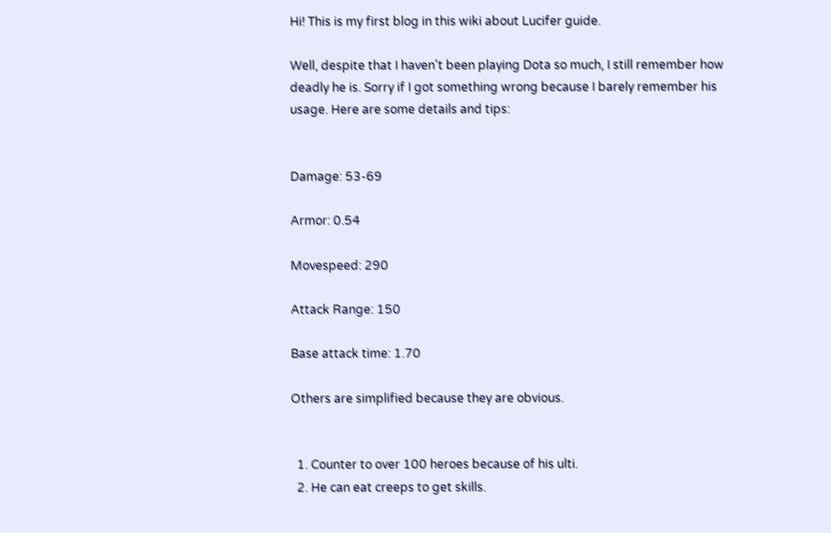Hi! This is my first blog in this wiki about Lucifer guide.

Well, despite that I haven't been playing Dota so much, I still remember how deadly he is. Sorry if I got something wrong because I barely remember his usage. Here are some details and tips:


Damage: 53-69

Armor: 0.54

Movespeed: 290

Attack Range: 150

Base attack time: 1.70

Others are simplified because they are obvious.


  1. Counter to over 100 heroes because of his ulti.
  2. He can eat creeps to get skills.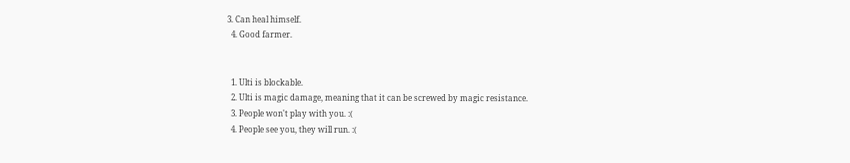3. Can heal himself.
  4. Good farmer.


  1. Ulti is blockable.
  2. Ulti is magic damage, meaning that it can be screwed by magic resistance.
  3. People won't play with you. :(
  4. People see you, they will run. :(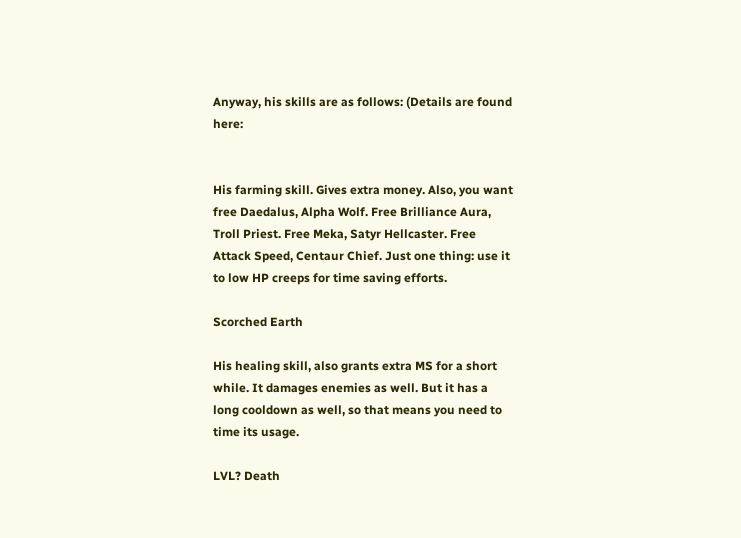Anyway, his skills are as follows: (Details are found here:


His farming skill. Gives extra money. Also, you want free Daedalus, Alpha Wolf. Free Brilliance Aura, Troll Priest. Free Meka, Satyr Hellcaster. Free Attack Speed, Centaur Chief. Just one thing: use it to low HP creeps for time saving efforts.

Scorched Earth

His healing skill, also grants extra MS for a short while. It damages enemies as well. But it has a long cooldown as well, so that means you need to time its usage.

LVL? Death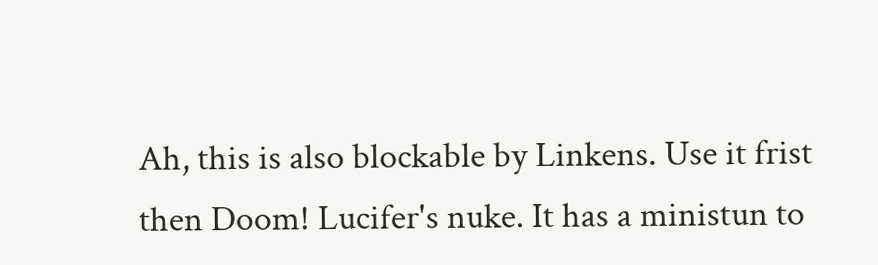Ah, this is also blockable by Linkens. Use it frist then Doom! Lucifer's nuke. It has a ministun to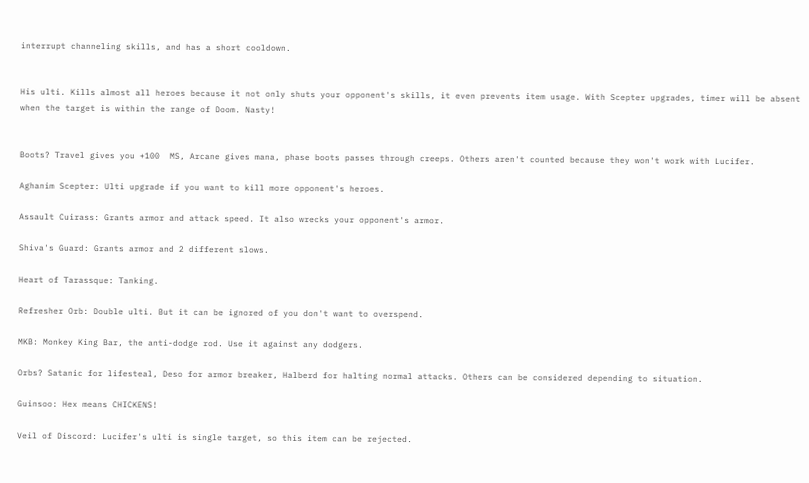interrupt channeling skills, and has a short cooldown.


His ulti. Kills almost all heroes because it not only shuts your opponent's skills, it even prevents item usage. With Scepter upgrades, timer will be absent when the target is within the range of Doom. Nasty!


Boots? Travel gives you +100  MS, Arcane gives mana, phase boots passes through creeps. Others aren't counted because they won't work with Lucifer.

Aghanim Scepter: Ulti upgrade if you want to kill more opponent's heroes.

Assault Cuirass: Grants armor and attack speed. It also wrecks your opponent's armor.

Shiva's Guard: Grants armor and 2 different slows.

Heart of Tarassque: Tanking.

Refresher Orb: Double ulti. But it can be ignored of you don't want to overspend.

MKB: Monkey King Bar, the anti-dodge rod. Use it against any dodgers.

Orbs? Satanic for lifesteal, Deso for armor breaker, Halberd for halting normal attacks. Others can be considered depending to situation.

Guinsoo: Hex means CHICKENS!

Veil of Discord: Lucifer's ulti is single target, so this item can be rejected.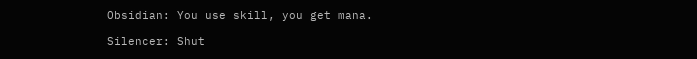Obsidian: You use skill, you get mana.

Silencer: Shut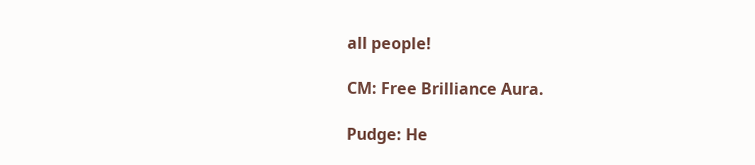all people!

CM: Free Brilliance Aura.

Pudge: He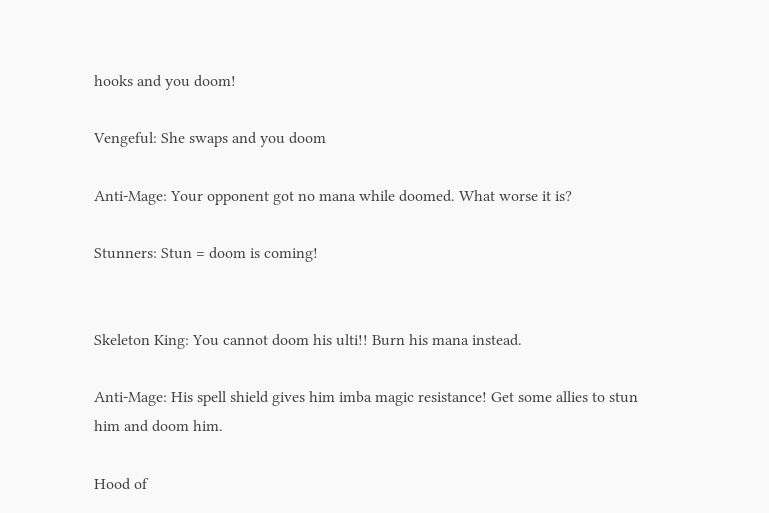hooks and you doom!

Vengeful: She swaps and you doom

Anti-Mage: Your opponent got no mana while doomed. What worse it is?

Stunners: Stun = doom is coming!


Skeleton King: You cannot doom his ulti!! Burn his mana instead.

Anti-Mage: His spell shield gives him imba magic resistance! Get some allies to stun him and doom him.

Hood of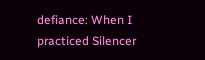defiance: When I practiced Silencer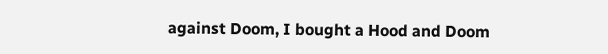against Doom, I bought a Hood and Doom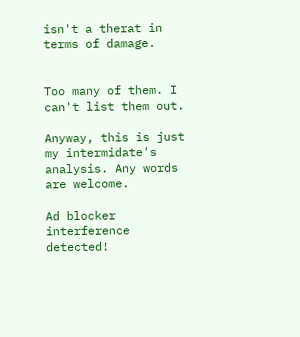isn't a therat in terms of damage.


Too many of them. I can't list them out.

Anyway, this is just my intermidate's analysis. Any words are welcome.

Ad blocker interference detected!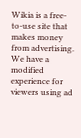Wikia is a free-to-use site that makes money from advertising. We have a modified experience for viewers using ad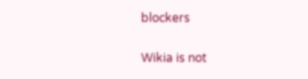blockers

Wikia is not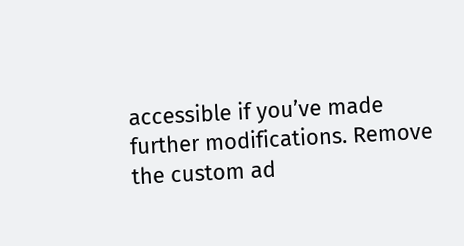accessible if you’ve made further modifications. Remove the custom ad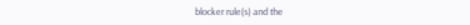blocker rule(s) and the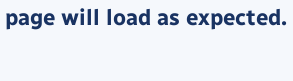page will load as expected.